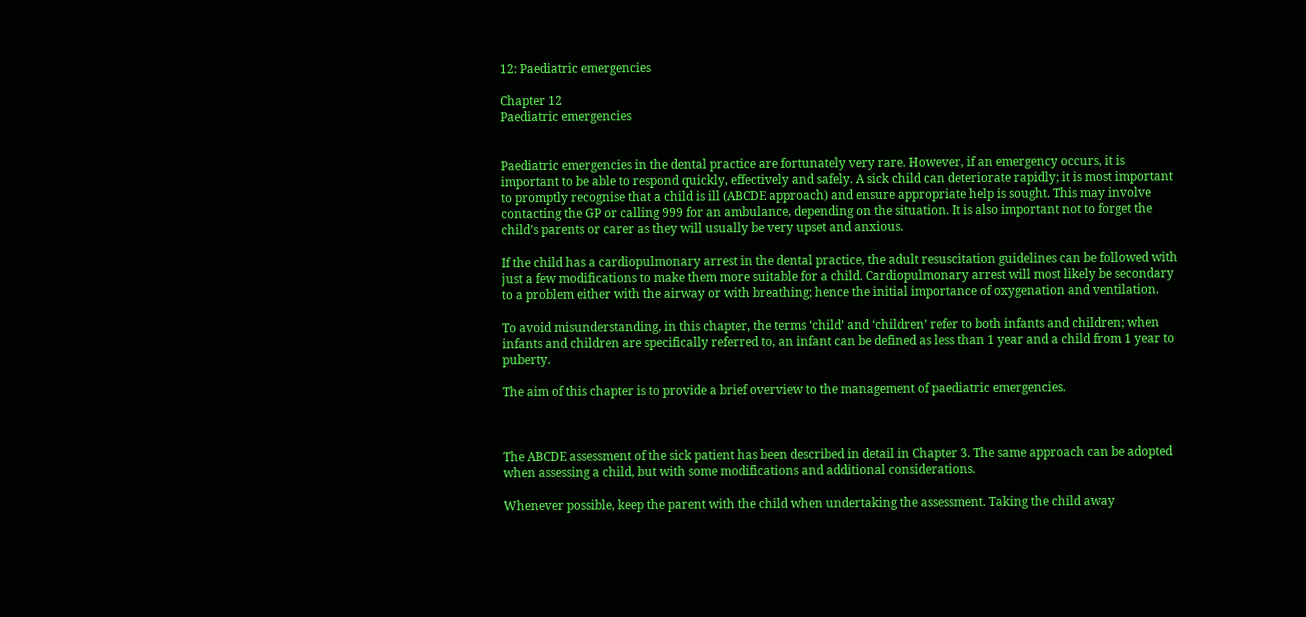12: Paediatric emergencies

Chapter 12
Paediatric emergencies


Paediatric emergencies in the dental practice are fortunately very rare. However, if an emergency occurs, it is important to be able to respond quickly, effectively and safely. A sick child can deteriorate rapidly; it is most important to promptly recognise that a child is ill (ABCDE approach) and ensure appropriate help is sought. This may involve contacting the GP or calling 999 for an ambulance, depending on the situation. It is also important not to forget the child’s parents or carer as they will usually be very upset and anxious.

If the child has a cardiopulmonary arrest in the dental practice, the adult resuscitation guidelines can be followed with just a few modifications to make them more suitable for a child. Cardiopulmonary arrest will most likely be secondary to a problem either with the airway or with breathing; hence the initial importance of oxygenation and ventilation.

To avoid misunderstanding, in this chapter, the terms ‘child’ and ‘children’ refer to both infants and children; when infants and children are specifically referred to, an infant can be defined as less than 1 year and a child from 1 year to puberty.

The aim of this chapter is to provide a brief overview to the management of paediatric emergencies.



The ABCDE assessment of the sick patient has been described in detail in Chapter 3. The same approach can be adopted when assessing a child, but with some modifications and additional considerations.

Whenever possible, keep the parent with the child when undertaking the assessment. Taking the child away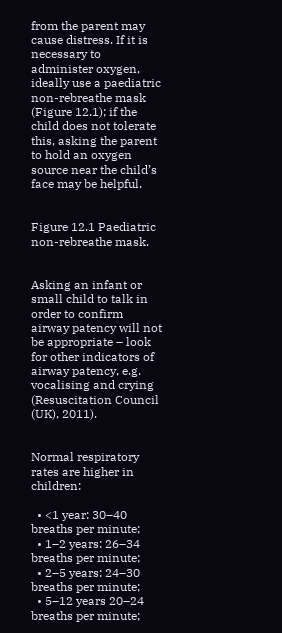from the parent may cause distress. If it is necessary to administer oxygen, ideally use a paediatric non-rebreathe mask (Figure 12.1); if the child does not tolerate this, asking the parent to hold an oxygen source near the child’s face may be helpful.


Figure 12.1 Paediatric non-rebreathe mask.


Asking an infant or small child to talk in order to confirm airway patency will not be appropriate – look for other indicators of airway patency, e.g. vocalising and crying (Resuscitation Council (UK), 2011).


Normal respiratory rates are higher in children:

  • <1 year: 30–40 breaths per minute;
  • 1–2 years: 26–34 breaths per minute;
  • 2–5 years: 24–30 breaths per minute;
  • 5–12 years 20–24 breaths per minute;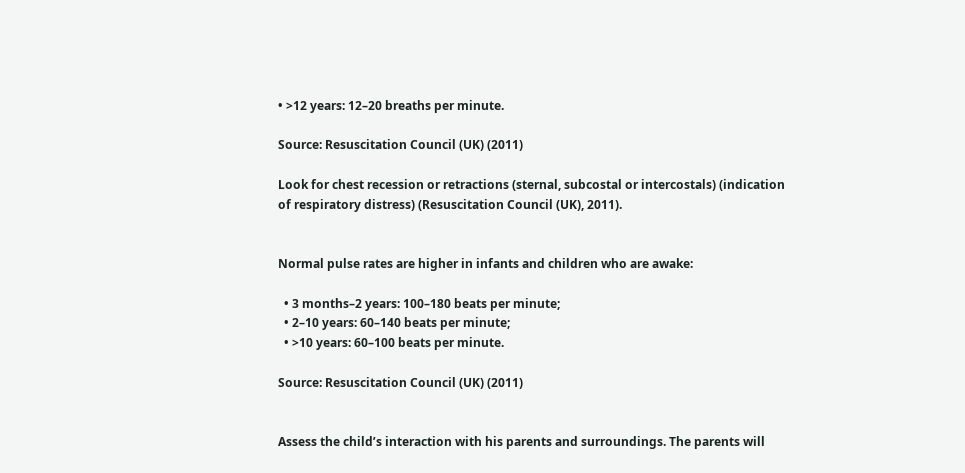• >12 years: 12–20 breaths per minute.

Source: Resuscitation Council (UK) (2011)

Look for chest recession or retractions (sternal, subcostal or intercostals) (indication of respiratory distress) (Resuscitation Council (UK), 2011).


Normal pulse rates are higher in infants and children who are awake:

  • 3 months–2 years: 100–180 beats per minute;
  • 2–10 years: 60–140 beats per minute;
  • >10 years: 60–100 beats per minute.

Source: Resuscitation Council (UK) (2011)


Assess the child’s interaction with his parents and surroundings. The parents will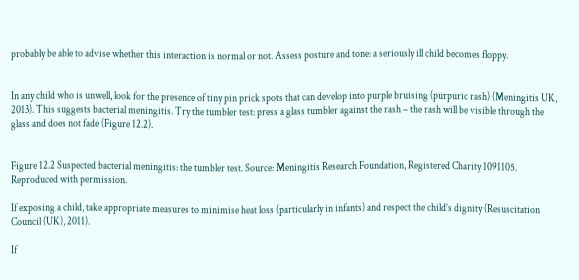probably be able to advise whether this interaction is normal or not. Assess posture and tone: a seriously ill child becomes floppy.


In any child who is unwell, look for the presence of tiny pin prick spots that can develop into purple bruising (purpuric rash) (Meningitis UK, 2013). This suggests bacterial meningitis. Try the tumbler test: press a glass tumbler against the rash – the rash will be visible through the glass and does not fade (Figure 12.2).


Figure 12.2 Suspected bacterial meningitis: the tumbler test. Source: Meningitis Research Foundation, Registered Charity 1091105. Reproduced with permission.

If exposing a child, take appropriate measures to minimise heat loss (particularly in infants) and respect the child’s dignity (Resuscitation Council (UK), 2011).

If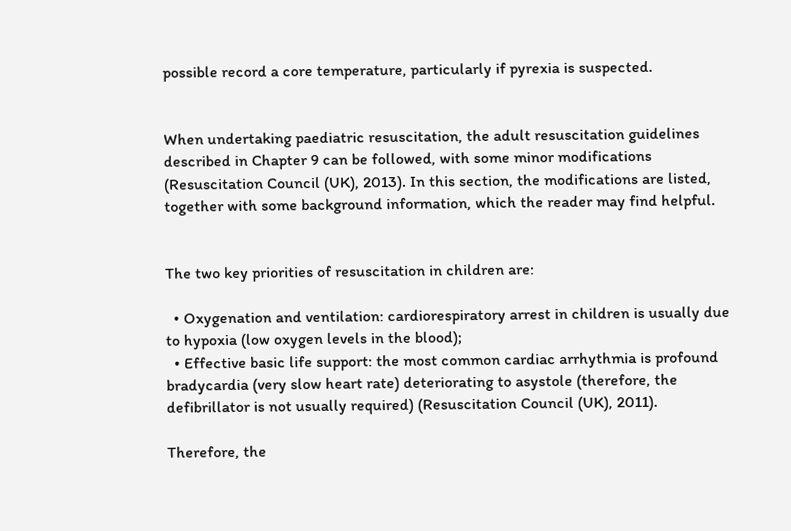possible record a core temperature, particularly if pyrexia is suspected.


When undertaking paediatric resuscitation, the adult resuscitation guidelines described in Chapter 9 can be followed, with some minor modifications (Resuscitation Council (UK), 2013). In this section, the modifications are listed, together with some background information, which the reader may find helpful.


The two key priorities of resuscitation in children are:

  • Oxygenation and ventilation: cardiorespiratory arrest in children is usually due to hypoxia (low oxygen levels in the blood);
  • Effective basic life support: the most common cardiac arrhythmia is profound bradycardia (very slow heart rate) deteriorating to asystole (therefore, the defibrillator is not usually required) (Resuscitation Council (UK), 2011).

Therefore, the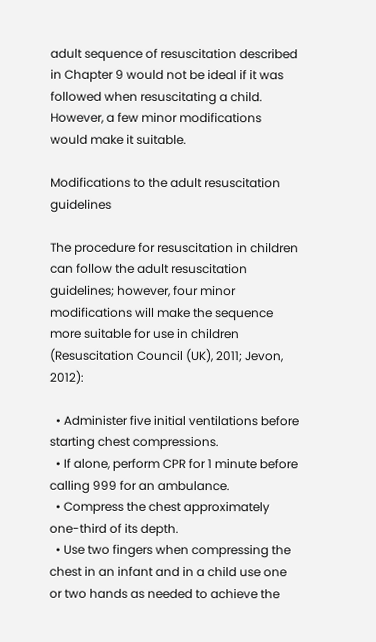adult sequence of resuscitation described in Chapter 9 would not be ideal if it was followed when resuscitating a child. However, a few minor modifications would make it suitable.

Modifications to the adult resuscitation guidelines

The procedure for resuscitation in children can follow the adult resuscitation guidelines; however, four minor modifications will make the sequence more suitable for use in children (Resuscitation Council (UK), 2011; Jevon, 2012):

  • Administer five initial ventilations before starting chest compressions.
  • If alone, perform CPR for 1 minute before calling 999 for an ambulance.
  • Compress the chest approximately one-third of its depth.
  • Use two fingers when compressing the chest in an infant and in a child use one or two hands as needed to achieve the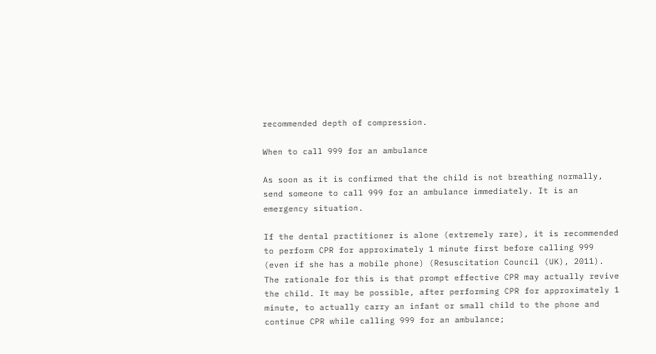recommended depth of compression.

When to call 999 for an ambulance

As soon as it is confirmed that the child is not breathing normally, send someone to call 999 for an ambulance immediately. It is an emergency situation.

If the dental practitioner is alone (extremely rare), it is recommended to perform CPR for approximately 1 minute first before calling 999 (even if she has a mobile phone) (Resuscitation Council (UK), 2011). The rationale for this is that prompt effective CPR may actually revive the child. It may be possible, after performing CPR for approximately 1 minute, to actually carry an infant or small child to the phone and continue CPR while calling 999 for an ambulance;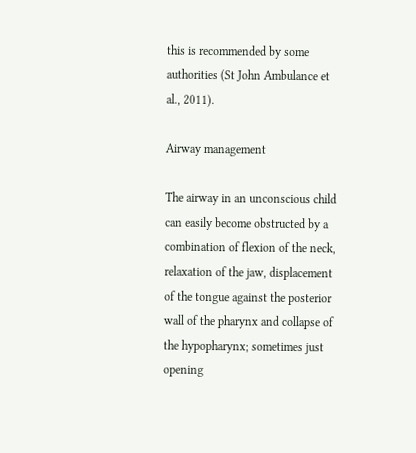this is recommended by some authorities (St John Ambulance et al., 2011).

Airway management

The airway in an unconscious child can easily become obstructed by a combination of flexion of the neck, relaxation of the jaw, displacement of the tongue against the posterior wall of the pharynx and collapse of the hypopharynx; sometimes just opening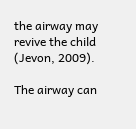the airway may revive the child (Jevon, 2009).

The airway can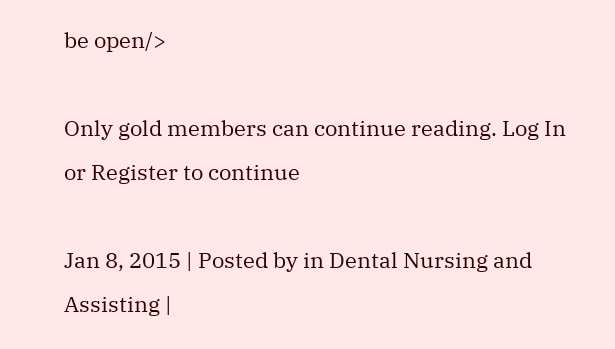be open/>

Only gold members can continue reading. Log In or Register to continue

Jan 8, 2015 | Posted by in Dental Nursing and Assisting |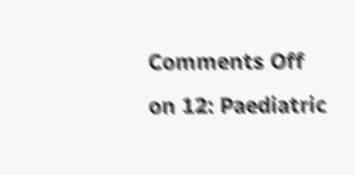Comments Off on 12: Paediatric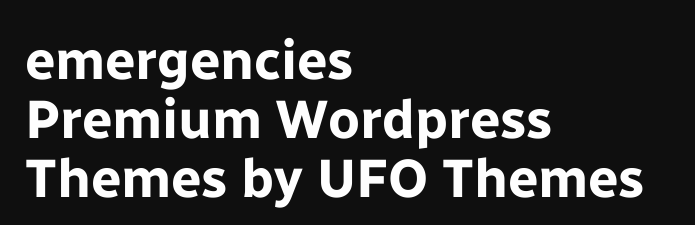emergencies
Premium Wordpress Themes by UFO Themes